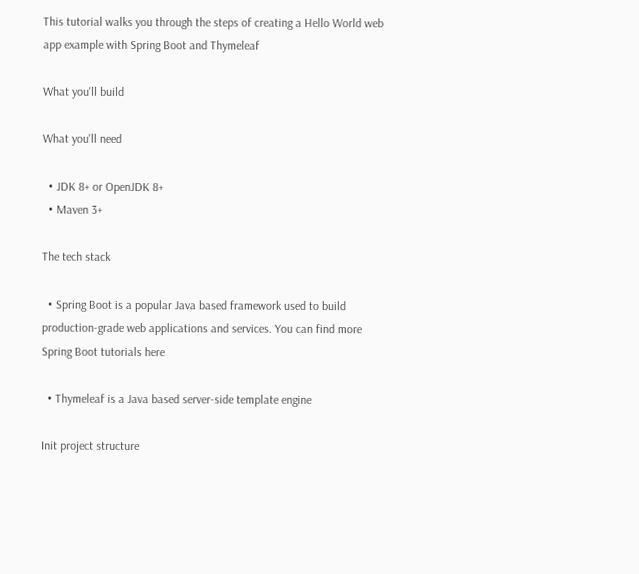This tutorial walks you through the steps of creating a Hello World web app example with Spring Boot and Thymeleaf

What you'll build

What you'll need

  • JDK 8+ or OpenJDK 8+
  • Maven 3+

The tech stack

  • Spring Boot is a popular Java based framework used to build production-grade web applications and services. You can find more Spring Boot tutorials here

  • Thymeleaf is a Java based server-side template engine

Init project structure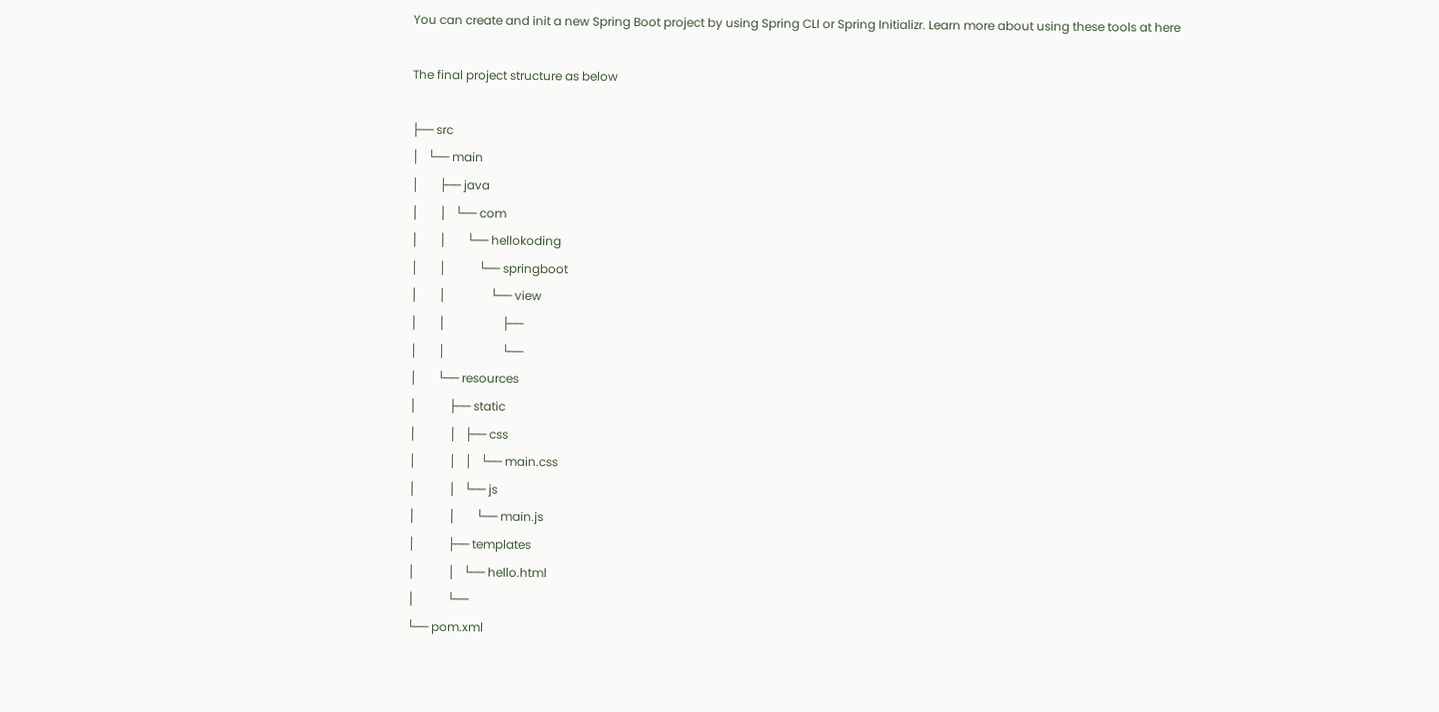You can create and init a new Spring Boot project by using Spring CLI or Spring Initializr. Learn more about using these tools at here

The final project structure as below

├── src
│   └── main
│       ├── java
│       │   └── com
│       │       └── hellokoding
│       │           └── springboot
│       │               └── view
│       │                   ├──
│       │                   └──
│       └── resources
│           ├── static
│           │   ├── css
│           │   │   └── main.css
│           │   └── js
│           │       └── main.js
│           ├── templates
│           │   └── hello.html
│           └──
└── pom.xml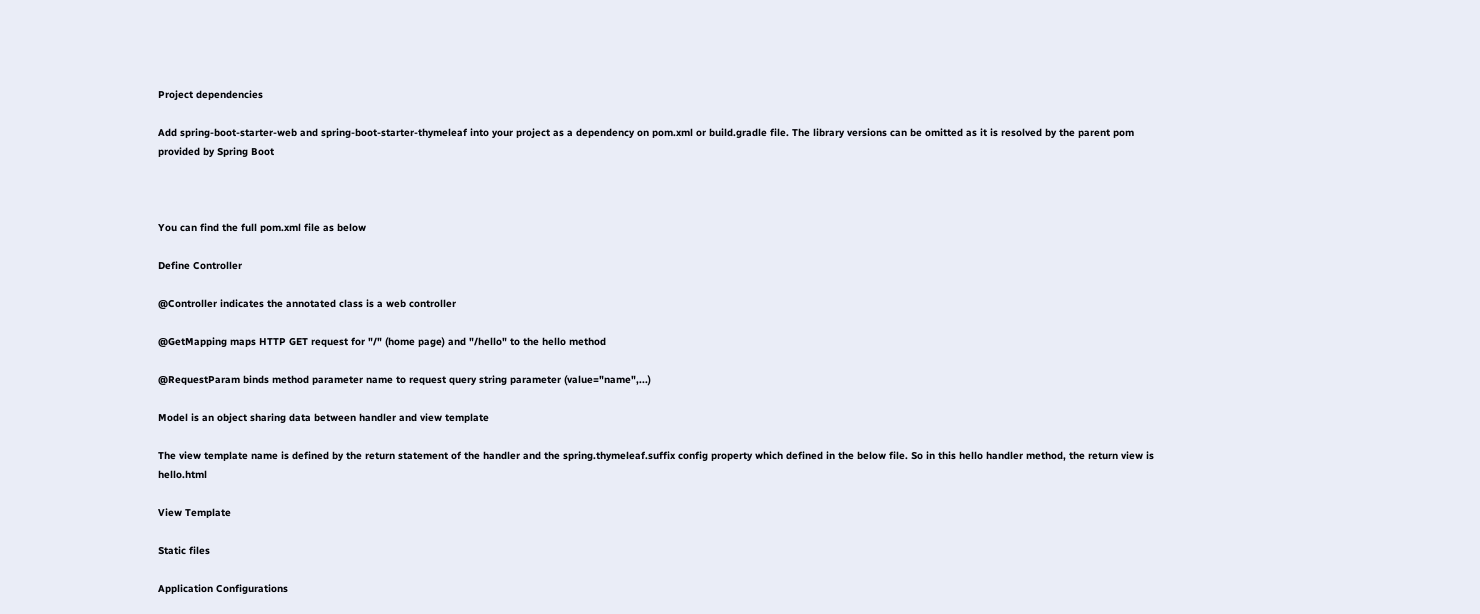Project dependencies

Add spring-boot-starter-web and spring-boot-starter-thymeleaf into your project as a dependency on pom.xml or build.gradle file. The library versions can be omitted as it is resolved by the parent pom provided by Spring Boot



You can find the full pom.xml file as below

Define Controller

@Controller indicates the annotated class is a web controller

@GetMapping maps HTTP GET request for "/" (home page) and "/hello" to the hello method

@RequestParam binds method parameter name to request query string parameter (value="name",...)

Model is an object sharing data between handler and view template

The view template name is defined by the return statement of the handler and the spring.thymeleaf.suffix config property which defined in the below file. So in this hello handler method, the return view is hello.html

View Template

Static files

Application Configurations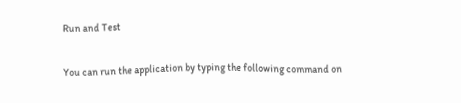Run and Test

You can run the application by typing the following command on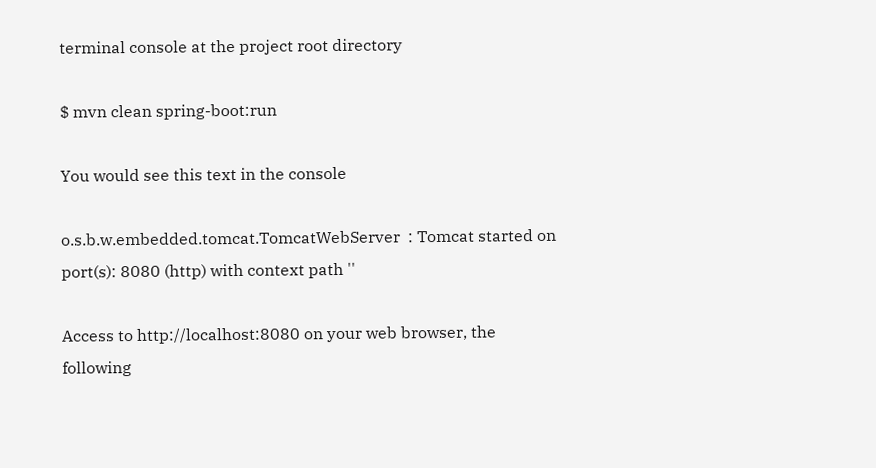terminal console at the project root directory

$ mvn clean spring-boot:run

You would see this text in the console

o.s.b.w.embedded.tomcat.TomcatWebServer  : Tomcat started on port(s): 8080 (http) with context path ''

Access to http://localhost:8080 on your web browser, the following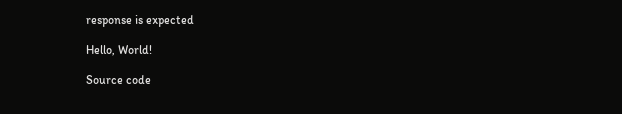response is expected

Hello, World!

Source code